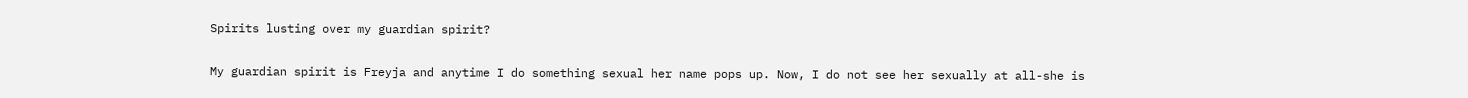Spirits lusting over my guardian spirit?

My guardian spirit is Freyja and anytime I do something sexual her name pops up. Now, I do not see her sexually at all-she is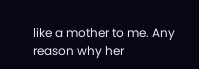like a mother to me. Any reason why her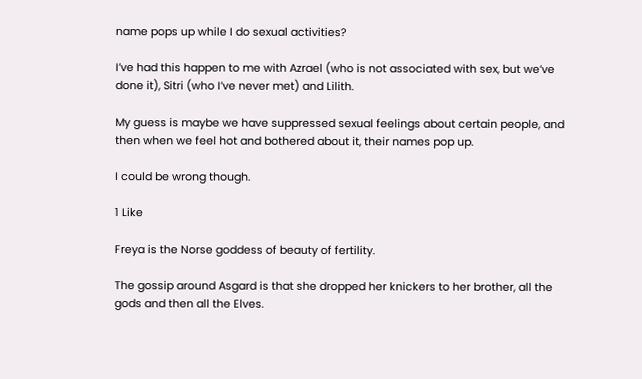name pops up while I do sexual activities?

I’ve had this happen to me with Azrael (who is not associated with sex, but we’ve done it), Sitri (who I’ve never met) and Lilith.

My guess is maybe we have suppressed sexual feelings about certain people, and then when we feel hot and bothered about it, their names pop up.

I could be wrong though.

1 Like

Freya is the Norse goddess of beauty of fertility.

The gossip around Asgard is that she dropped her knickers to her brother, all the gods and then all the Elves.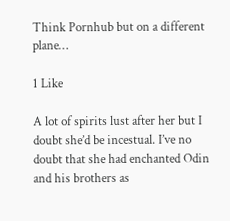Think Pornhub but on a different plane…

1 Like

A lot of spirits lust after her but I doubt she’d be incestual. I’ve no doubt that she had enchanted Odin and his brothers as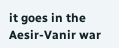it goes in the Aesir-Vanir war